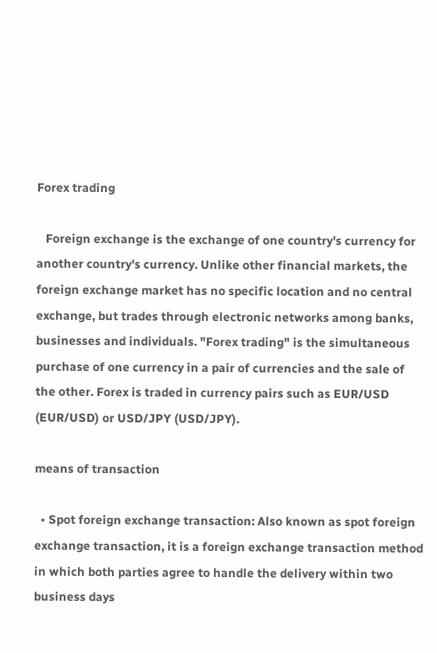Forex trading

   Foreign exchange is the exchange of one country's currency for another country's currency. Unlike other financial markets, the foreign exchange market has no specific location and no central exchange, but trades through electronic networks among banks, businesses and individuals. "Forex trading" is the simultaneous purchase of one currency in a pair of currencies and the sale of the other. Forex is traded in currency pairs such as EUR/USD (EUR/USD) or USD/JPY (USD/JPY).

means of transaction

  • Spot foreign exchange transaction: Also known as spot foreign exchange transaction, it is a foreign exchange transaction method in which both parties agree to handle the delivery within two business days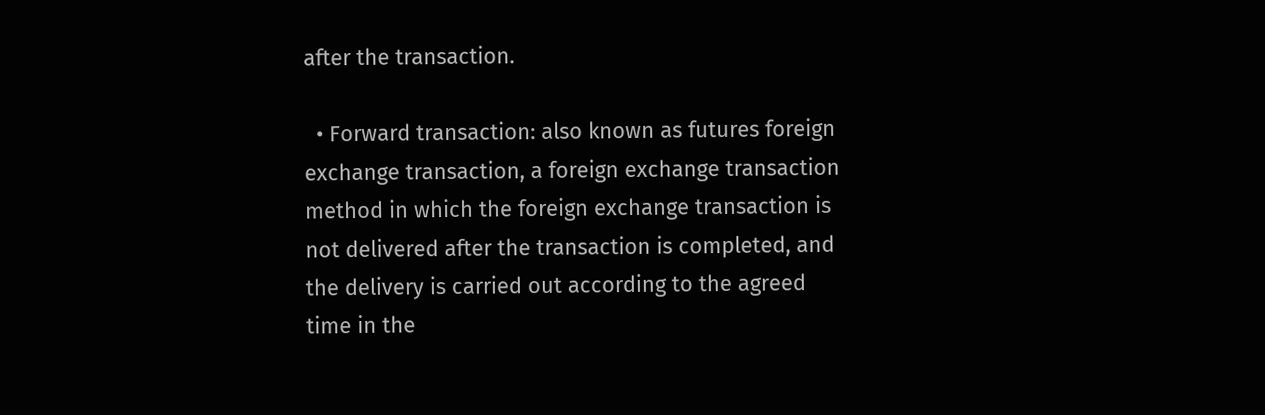after the transaction.

  • Forward transaction: also known as futures foreign exchange transaction, a foreign exchange transaction method in which the foreign exchange transaction is not delivered after the transaction is completed, and the delivery is carried out according to the agreed time in the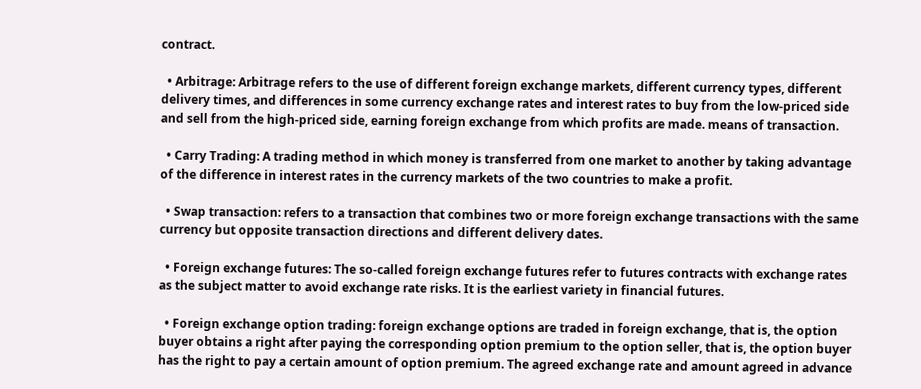contract.

  • Arbitrage: Arbitrage refers to the use of different foreign exchange markets, different currency types, different delivery times, and differences in some currency exchange rates and interest rates to buy from the low-priced side and sell from the high-priced side, earning foreign exchange from which profits are made. means of transaction.

  • Carry Trading: A trading method in which money is transferred from one market to another by taking advantage of the difference in interest rates in the currency markets of the two countries to make a profit.

  • Swap transaction: refers to a transaction that combines two or more foreign exchange transactions with the same currency but opposite transaction directions and different delivery dates.

  • Foreign exchange futures: The so-called foreign exchange futures refer to futures contracts with exchange rates as the subject matter to avoid exchange rate risks. It is the earliest variety in financial futures.

  • Foreign exchange option trading: foreign exchange options are traded in foreign exchange, that is, the option buyer obtains a right after paying the corresponding option premium to the option seller, that is, the option buyer has the right to pay a certain amount of option premium. The agreed exchange rate and amount agreed in advance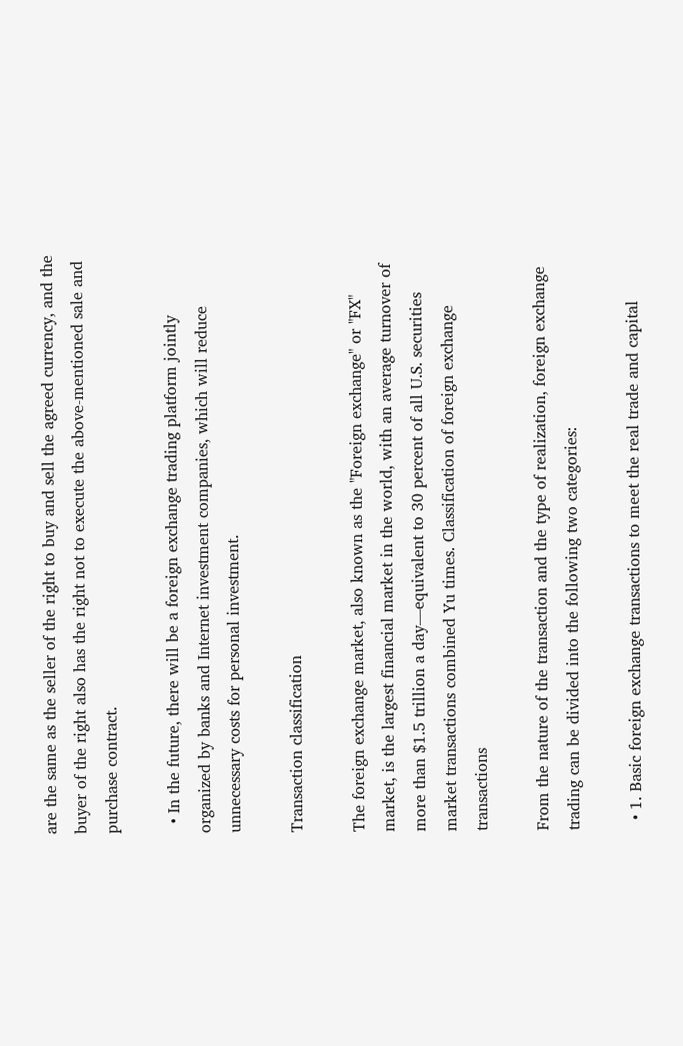are the same as the seller of the right to buy and sell the agreed currency, and the buyer of the right also has the right not to execute the above-mentioned sale and purchase contract.

  • In the future, there will be a foreign exchange trading platform jointly organized by banks and Internet investment companies, which will reduce unnecessary costs for personal investment.

Transaction classification

The foreign exchange market, also known as the "Foreign exchange" or "FX" market, is the largest financial market in the world, with an average turnover of more than $1.5 trillion a day—equivalent to 30 percent of all U.S. securities market transactions combined Yu times. Classification of foreign exchange transactions

From the nature of the transaction and the type of realization, foreign exchange trading can be divided into the following two categories:

  • 1. Basic foreign exchange transactions to meet the real trade and capital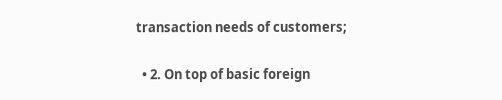transaction needs of customers;

  • 2. On top of basic foreign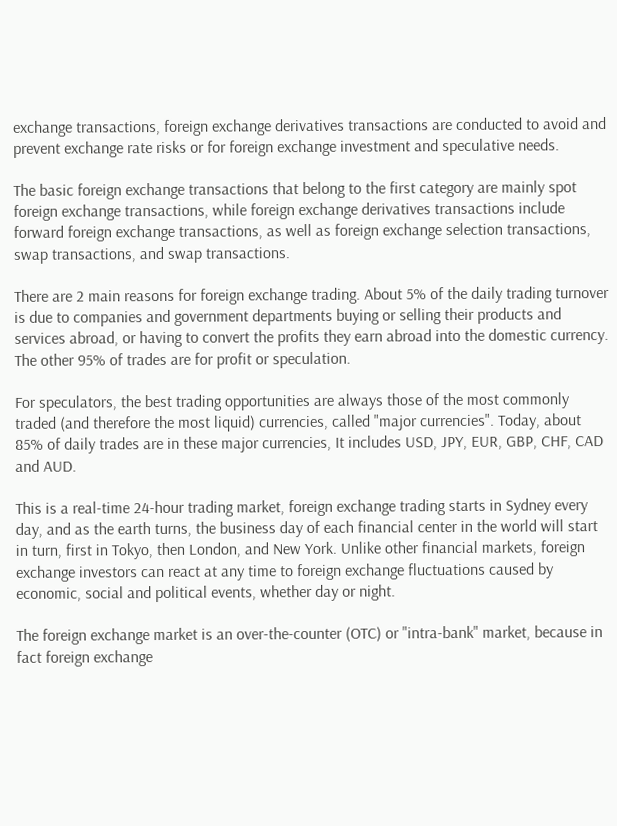exchange transactions, foreign exchange derivatives transactions are conducted to avoid and prevent exchange rate risks or for foreign exchange investment and speculative needs.

The basic foreign exchange transactions that belong to the first category are mainly spot foreign exchange transactions, while foreign exchange derivatives transactions include forward foreign exchange transactions, as well as foreign exchange selection transactions, swap transactions, and swap transactions.

There are 2 main reasons for foreign exchange trading. About 5% of the daily trading turnover is due to companies and government departments buying or selling their products and services abroad, or having to convert the profits they earn abroad into the domestic currency. The other 95% of trades are for profit or speculation.

For speculators, the best trading opportunities are always those of the most commonly traded (and therefore the most liquid) currencies, called "major currencies". Today, about 85% of daily trades are in these major currencies, It includes USD, JPY, EUR, GBP, CHF, CAD and AUD.

This is a real-time 24-hour trading market, foreign exchange trading starts in Sydney every day, and as the earth turns, the business day of each financial center in the world will start in turn, first in Tokyo, then London, and New York. Unlike other financial markets, foreign exchange investors can react at any time to foreign exchange fluctuations caused by economic, social and political events, whether day or night.

The foreign exchange market is an over-the-counter (OTC) or "intra-bank" market, because in fact foreign exchange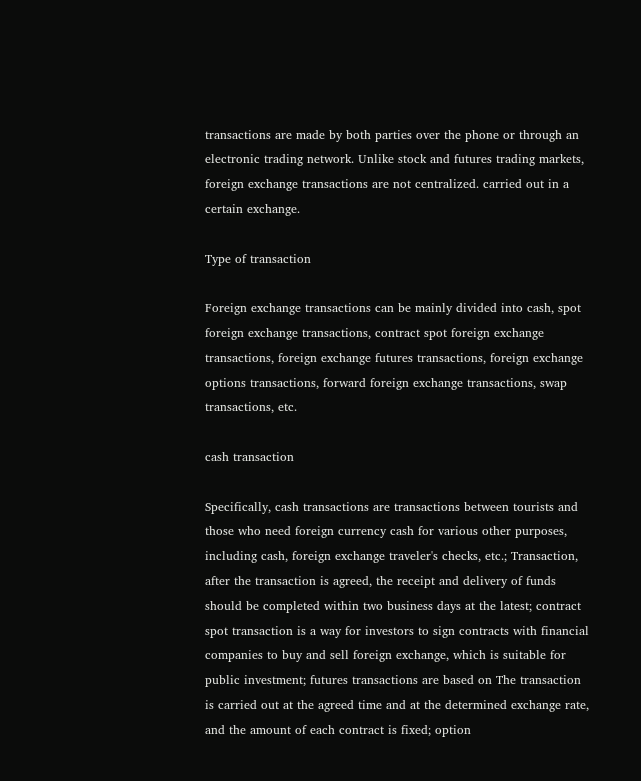transactions are made by both parties over the phone or through an electronic trading network. Unlike stock and futures trading markets, foreign exchange transactions are not centralized. carried out in a certain exchange.

Type of transaction

Foreign exchange transactions can be mainly divided into cash, spot foreign exchange transactions, contract spot foreign exchange transactions, foreign exchange futures transactions, foreign exchange options transactions, forward foreign exchange transactions, swap transactions, etc.

cash transaction

Specifically, cash transactions are transactions between tourists and those who need foreign currency cash for various other purposes, including cash, foreign exchange traveler's checks, etc.; Transaction, after the transaction is agreed, the receipt and delivery of funds should be completed within two business days at the latest; contract spot transaction is a way for investors to sign contracts with financial companies to buy and sell foreign exchange, which is suitable for public investment; futures transactions are based on The transaction is carried out at the agreed time and at the determined exchange rate, and the amount of each contract is fixed; option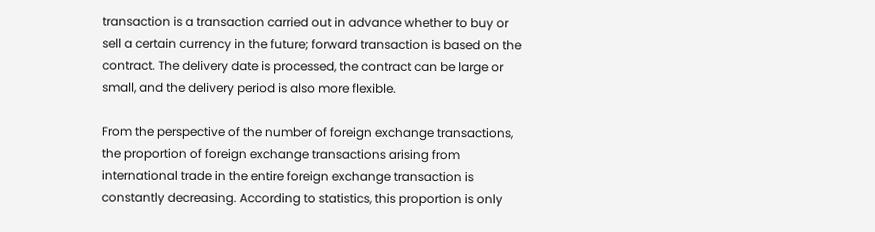transaction is a transaction carried out in advance whether to buy or sell a certain currency in the future; forward transaction is based on the contract. The delivery date is processed, the contract can be large or small, and the delivery period is also more flexible.

From the perspective of the number of foreign exchange transactions, the proportion of foreign exchange transactions arising from international trade in the entire foreign exchange transaction is constantly decreasing. According to statistics, this proportion is only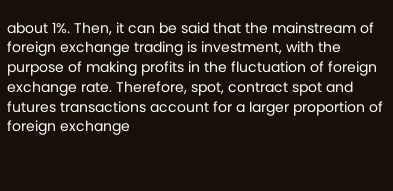about 1%. Then, it can be said that the mainstream of foreign exchange trading is investment, with the purpose of making profits in the fluctuation of foreign exchange rate. Therefore, spot, contract spot and futures transactions account for a larger proportion of foreign exchange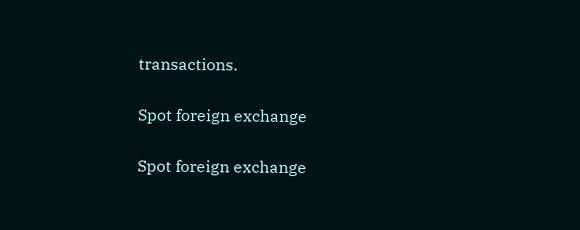transactions.

Spot foreign exchange

Spot foreign exchange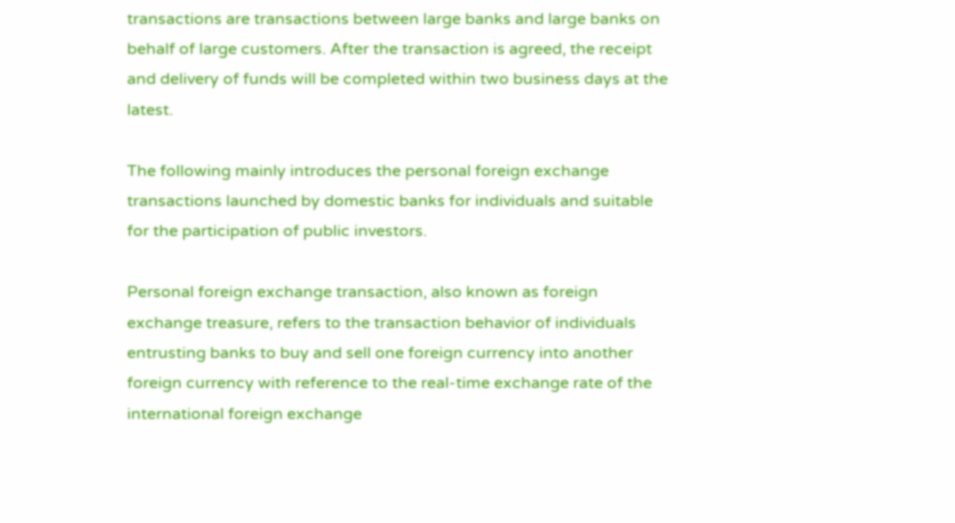transactions are transactions between large banks and large banks on behalf of large customers. After the transaction is agreed, the receipt and delivery of funds will be completed within two business days at the latest.

The following mainly introduces the personal foreign exchange transactions launched by domestic banks for individuals and suitable for the participation of public investors.

Personal foreign exchange transaction, also known as foreign exchange treasure, refers to the transaction behavior of individuals entrusting banks to buy and sell one foreign currency into another foreign currency with reference to the real-time exchange rate of the international foreign exchange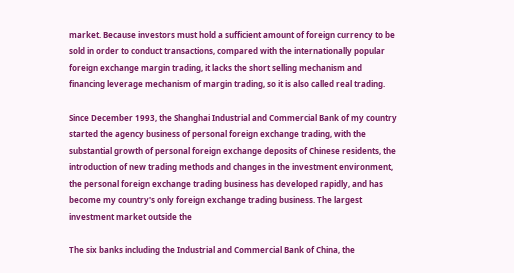market. Because investors must hold a sufficient amount of foreign currency to be sold in order to conduct transactions, compared with the internationally popular foreign exchange margin trading, it lacks the short selling mechanism and financing leverage mechanism of margin trading, so it is also called real trading.

Since December 1993, the Shanghai Industrial and Commercial Bank of my country started the agency business of personal foreign exchange trading, with the substantial growth of personal foreign exchange deposits of Chinese residents, the introduction of new trading methods and changes in the investment environment, the personal foreign exchange trading business has developed rapidly, and has become my country's only foreign exchange trading business. The largest investment market outside the

The six banks including the Industrial and Commercial Bank of China, the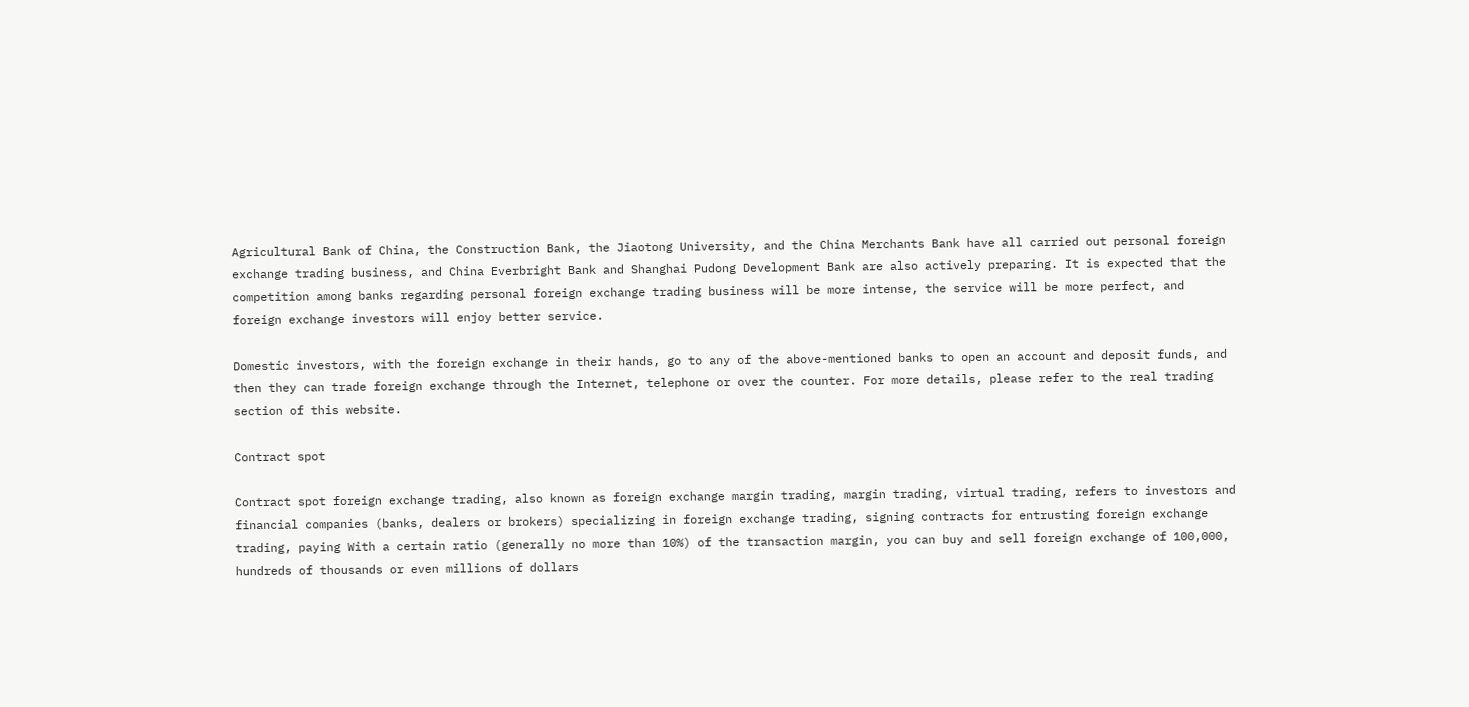Agricultural Bank of China, the Construction Bank, the Jiaotong University, and the China Merchants Bank have all carried out personal foreign exchange trading business, and China Everbright Bank and Shanghai Pudong Development Bank are also actively preparing. It is expected that the competition among banks regarding personal foreign exchange trading business will be more intense, the service will be more perfect, and foreign exchange investors will enjoy better service.

Domestic investors, with the foreign exchange in their hands, go to any of the above-mentioned banks to open an account and deposit funds, and then they can trade foreign exchange through the Internet, telephone or over the counter. For more details, please refer to the real trading section of this website.

Contract spot

Contract spot foreign exchange trading, also known as foreign exchange margin trading, margin trading, virtual trading, refers to investors and financial companies (banks, dealers or brokers) specializing in foreign exchange trading, signing contracts for entrusting foreign exchange trading, paying With a certain ratio (generally no more than 10%) of the transaction margin, you can buy and sell foreign exchange of 100,000, hundreds of thousands or even millions of dollars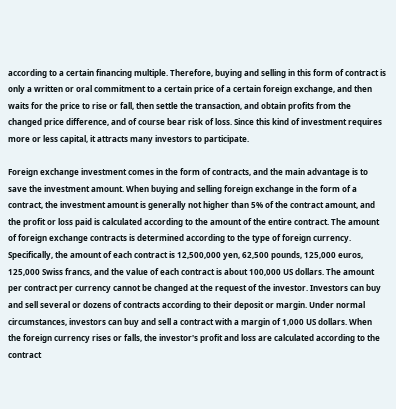according to a certain financing multiple. Therefore, buying and selling in this form of contract is only a written or oral commitment to a certain price of a certain foreign exchange, and then waits for the price to rise or fall, then settle the transaction, and obtain profits from the changed price difference, and of course bear risk of loss. Since this kind of investment requires more or less capital, it attracts many investors to participate.

Foreign exchange investment comes in the form of contracts, and the main advantage is to save the investment amount. When buying and selling foreign exchange in the form of a contract, the investment amount is generally not higher than 5% of the contract amount, and the profit or loss paid is calculated according to the amount of the entire contract. The amount of foreign exchange contracts is determined according to the type of foreign currency. Specifically, the amount of each contract is 12,500,000 yen, 62,500 pounds, 125,000 euros, 125,000 Swiss francs, and the value of each contract is about 100,000 US dollars. The amount per contract per currency cannot be changed at the request of the investor. Investors can buy and sell several or dozens of contracts according to their deposit or margin. Under normal circumstances, investors can buy and sell a contract with a margin of 1,000 US dollars. When the foreign currency rises or falls, the investor's profit and loss are calculated according to the contract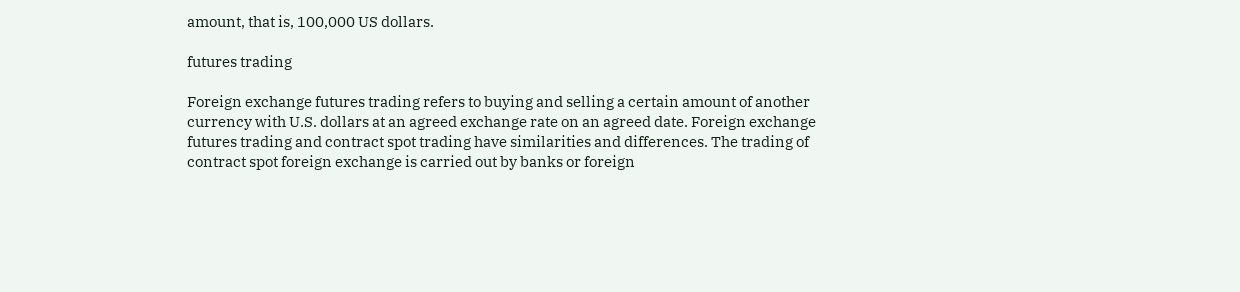amount, that is, 100,000 US dollars.

futures trading

Foreign exchange futures trading refers to buying and selling a certain amount of another currency with U.S. dollars at an agreed exchange rate on an agreed date. Foreign exchange futures trading and contract spot trading have similarities and differences. The trading of contract spot foreign exchange is carried out by banks or foreign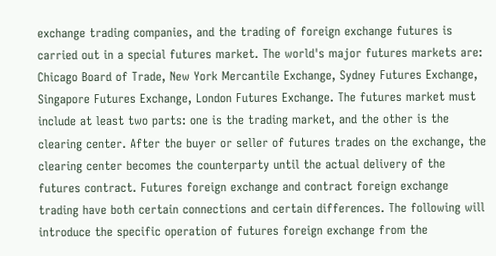exchange trading companies, and the trading of foreign exchange futures is carried out in a special futures market. The world's major futures markets are: Chicago Board of Trade, New York Mercantile Exchange, Sydney Futures Exchange, Singapore Futures Exchange, London Futures Exchange. The futures market must include at least two parts: one is the trading market, and the other is the clearing center. After the buyer or seller of futures trades on the exchange, the clearing center becomes the counterparty until the actual delivery of the futures contract. Futures foreign exchange and contract foreign exchange trading have both certain connections and certain differences. The following will introduce the specific operation of futures foreign exchange from the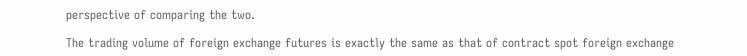perspective of comparing the two.

The trading volume of foreign exchange futures is exactly the same as that of contract spot foreign exchange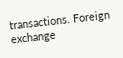transactions. Foreign exchange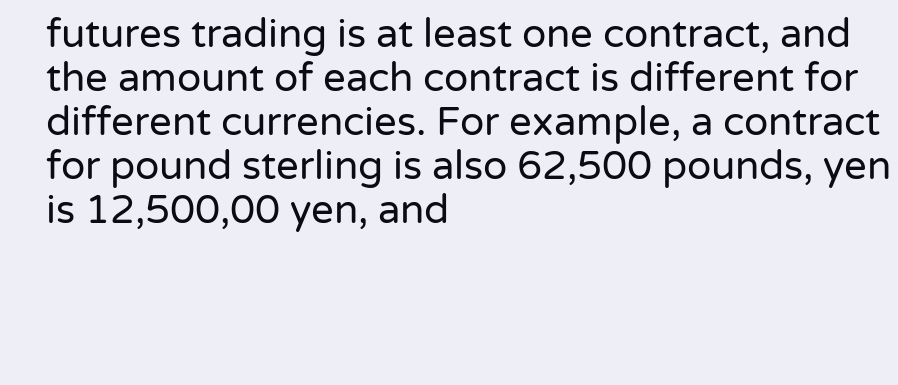futures trading is at least one contract, and the amount of each contract is different for different currencies. For example, a contract for pound sterling is also 62,500 pounds, yen is 12,500,00 yen, and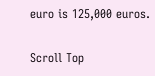euro is 125,000 euros.

Scroll Top